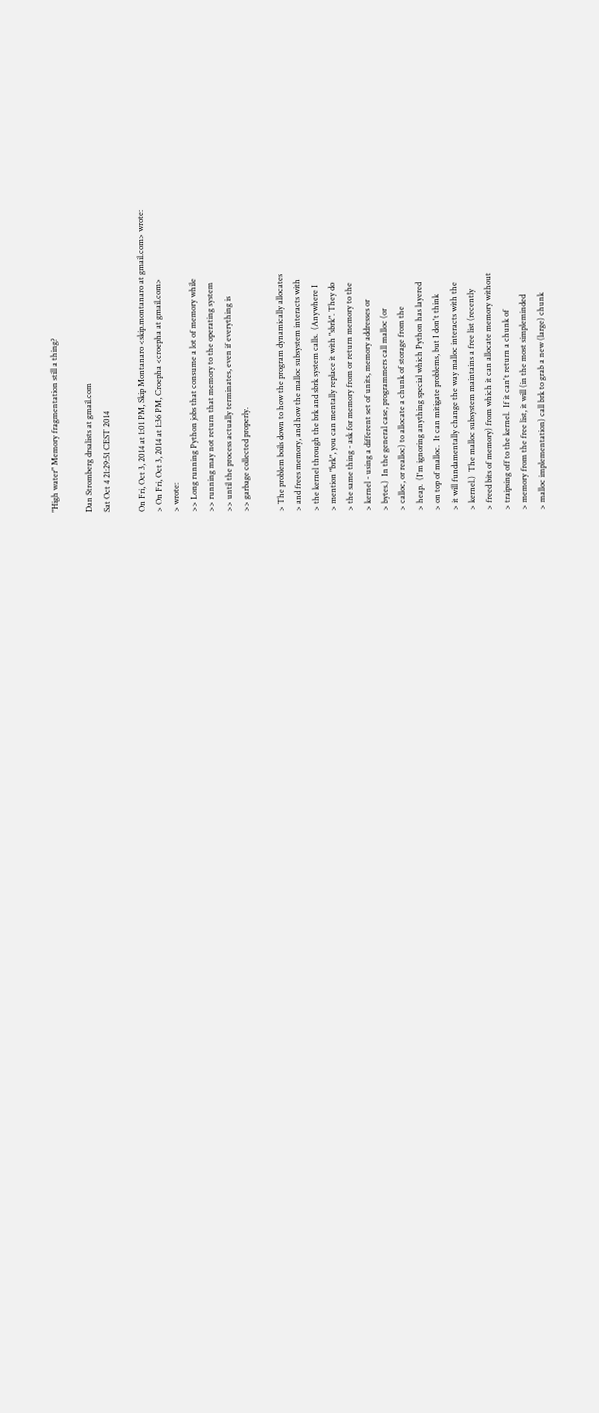"High water" Memory fragmentation still a thing?

Dan Stromberg drsalists at gmail.com
Sat Oct 4 21:29:51 CEST 2014

On Fri, Oct 3, 2014 at 1:01 PM, Skip Montanaro <skip.montanaro at gmail.com> wrote:
> On Fri, Oct 3, 2014 at 1:36 PM, Croepha <croepha at gmail.com>
> wrote:
>> Long running Python jobs that consume a lot of memory while
>> running may not return that memory to the operating system
>> until the process actually terminates, even if everything is
>> garbage collected properly.

> The problem boils down to how the program dynamically allocates
> and frees memory, and how the malloc subsystem interacts with
> the kernel through the brk and sbrk system calls.  (Anywhere I
> mention "brk", you can mentally replace it with "sbrk". They do
> the same thing - ask for memory from or return memory to the
> kernel - using a different set of units, memory addresses or
> bytes.)  In the general case, programmers call malloc (or
> calloc, or realloc) to allocate a chunk of storage from the
> heap.  (I'm ignoring anything special which Python has layered
> on top of malloc.  It can mitigate problems, but I don't think
> it will fundamentally change the way malloc interacts with the
> kernel.)  The malloc subsystem maintains a free list (recently
> freed bits of memory) from which it can allocate memory without
> traipsing off to the kernel.  If it can't return a chunk of
> memory from the free list, it will (in the most simpleminded
> malloc implementation) call brk to grab a new (large) chunk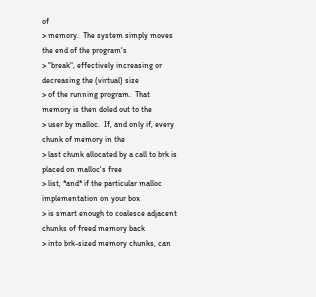of
> memory.  The system simply moves the end of the program's
> "break", effectively increasing or decreasing the (virtual) size
> of the running program.  That memory is then doled out to the
> user by malloc.  If, and only if, every chunk of memory in the
> last chunk allocated by a call to brk is placed on malloc's free
> list, *and* if the particular malloc implementation on your box
> is smart enough to coalesce adjacent chunks of freed memory back
> into brk-sized memory chunks, can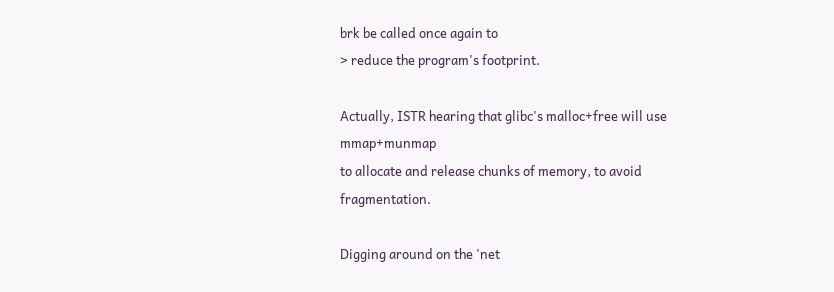brk be called once again to
> reduce the program's footprint.

Actually, ISTR hearing that glibc's malloc+free will use mmap+munmap
to allocate and release chunks of memory, to avoid fragmentation.

Digging around on the 'net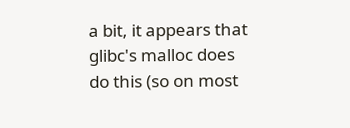a bit, it appears that glibc's malloc does
do this (so on most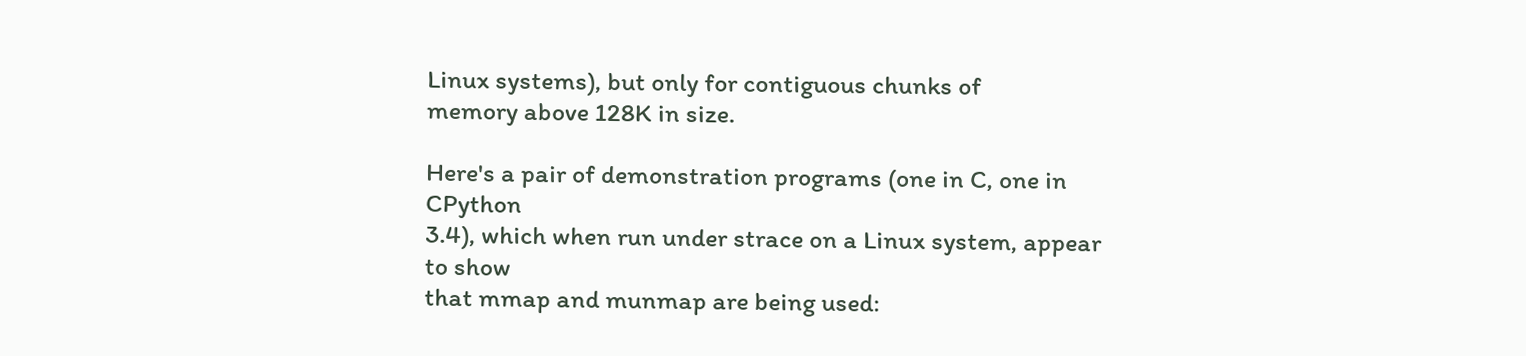Linux systems), but only for contiguous chunks of
memory above 128K in size.

Here's a pair of demonstration programs (one in C, one in CPython
3.4), which when run under strace on a Linux system, appear to show
that mmap and munmap are being used: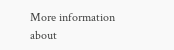More information about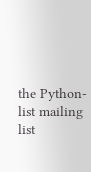the Python-list mailing list